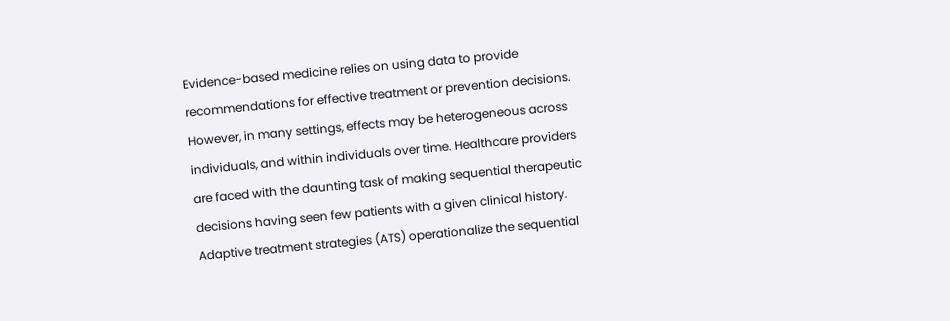Evidence-based medicine relies on using data to provide recommendations for effective treatment or prevention decisions. However, in many settings, effects may be heterogeneous across individuals, and within individuals over time. Healthcare providers are faced with the daunting task of making sequential therapeutic decisions having seen few patients with a given clinical history. Adaptive treatment strategies (ATS) operationalize the sequential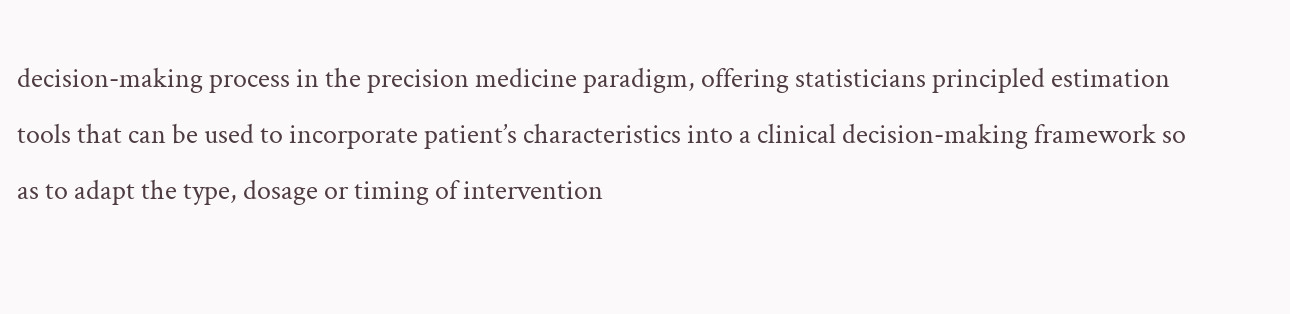decision-making process in the precision medicine paradigm, offering statisticians principled estimation tools that can be used to incorporate patient’s characteristics into a clinical decision-making framework so as to adapt the type, dosage or timing of intervention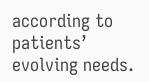according to patients’ evolving needs.